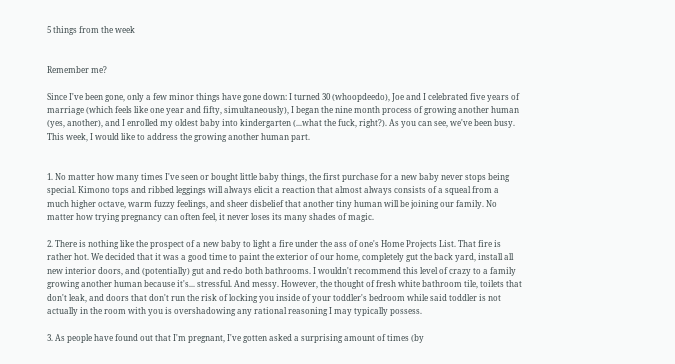5 things from the week


Remember me?

Since I've been gone, only a few minor things have gone down: I turned 30 (whoopdeedo), Joe and I celebrated five years of marriage (which feels like one year and fifty, simultaneously), I began the nine month process of growing another human (yes, another), and I enrolled my oldest baby into kindergarten (...what the fuck, right?). As you can see, we've been busy. This week, I would like to address the growing another human part.


1. No matter how many times I've seen or bought little baby things, the first purchase for a new baby never stops being special. Kimono tops and ribbed leggings will always elicit a reaction that almost always consists of a squeal from a much higher octave, warm fuzzy feelings, and sheer disbelief that another tiny human will be joining our family. No matter how trying pregnancy can often feel, it never loses its many shades of magic.

2. There is nothing like the prospect of a new baby to light a fire under the ass of one's Home Projects List. That fire is rather hot. We decided that it was a good time to paint the exterior of our home, completely gut the back yard, install all new interior doors, and (potentially) gut and re-do both bathrooms. I wouldn't recommend this level of crazy to a family growing another human because it's... stressful. And messy. However, the thought of fresh white bathroom tile, toilets that don't leak, and doors that don't run the risk of locking you inside of your toddler's bedroom while said toddler is not actually in the room with you is overshadowing any rational reasoning I may typically possess.

3. As people have found out that I'm pregnant, I've gotten asked a surprising amount of times (by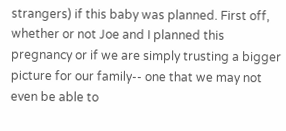strangers) if this baby was planned. First off, whether or not Joe and I planned this pregnancy or if we are simply trusting a bigger picture for our family-- one that we may not even be able to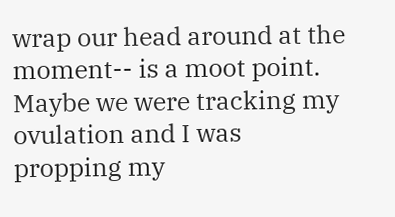wrap our head around at the moment-- is a moot point. Maybe we were tracking my ovulation and I was propping my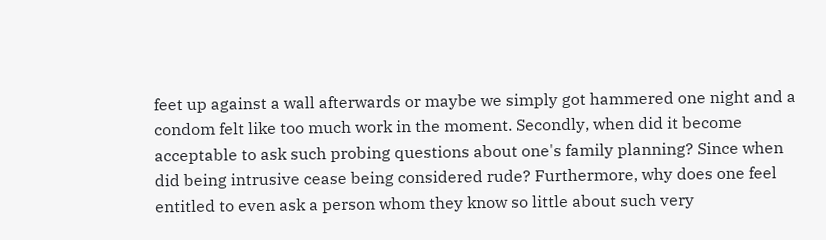feet up against a wall afterwards or maybe we simply got hammered one night and a condom felt like too much work in the moment. Secondly, when did it become acceptable to ask such probing questions about one's family planning? Since when did being intrusive cease being considered rude? Furthermore, why does one feel entitled to even ask a person whom they know so little about such very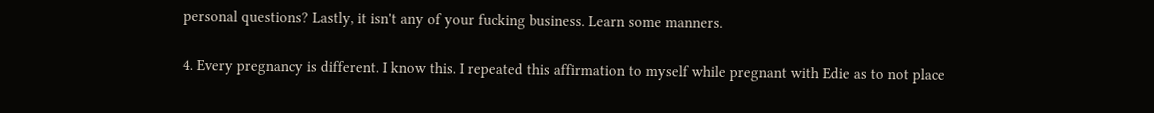personal questions? Lastly, it isn't any of your fucking business. Learn some manners.

4. Every pregnancy is different. I know this. I repeated this affirmation to myself while pregnant with Edie as to not place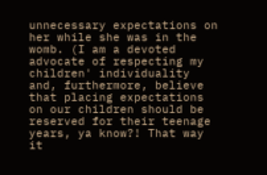unnecessary expectations on her while she was in the womb. (I am a devoted advocate of respecting my children' individuality and, furthermore, believe that placing expectations on our children should be reserved for their teenage years, ya know?! That way it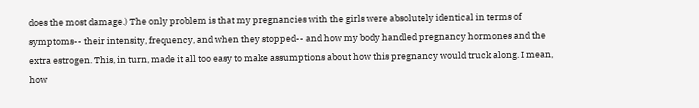does the most damage.) The only problem is that my pregnancies with the girls were absolutely identical in terms of symptoms-- their intensity, frequency, and when they stopped-- and how my body handled pregnancy hormones and the extra estrogen. This, in turn, made it all too easy to make assumptions about how this pregnancy would truck along. I mean, how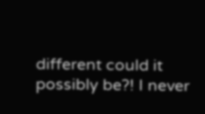different could it possibly be?! I never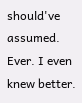should've assumed. Ever. I even knew better.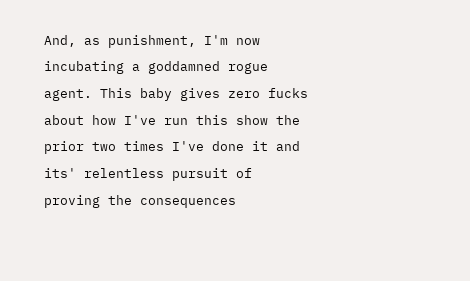And, as punishment, I'm now incubating a goddamned rogue agent. This baby gives zero fucks about how I've run this show the prior two times I've done it and its' relentless pursuit of proving the consequences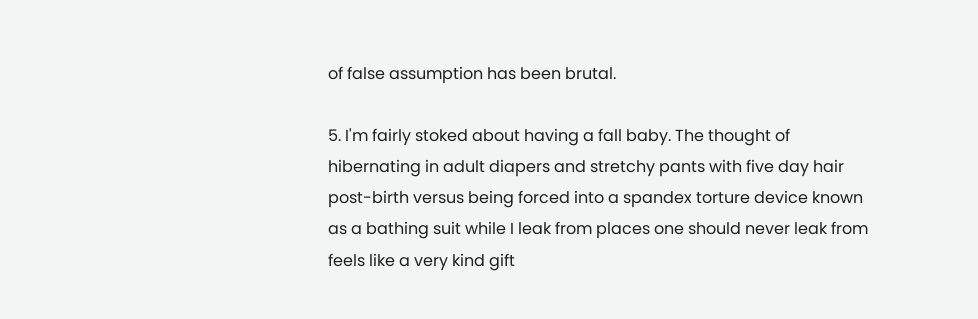of false assumption has been brutal.

5. I'm fairly stoked about having a fall baby. The thought of hibernating in adult diapers and stretchy pants with five day hair post-birth versus being forced into a spandex torture device known as a bathing suit while I leak from places one should never leak from feels like a very kind gift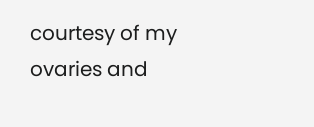courtesy of my ovaries and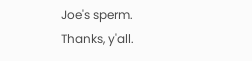Joe's sperm. Thanks, y'all.